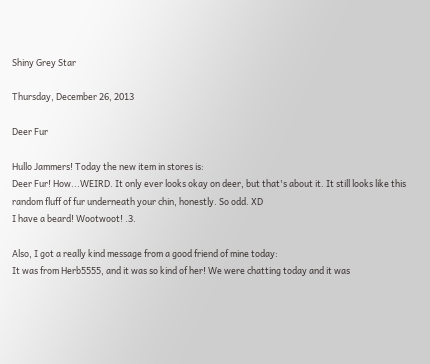Shiny Grey Star

Thursday, December 26, 2013

Deer Fur

Hullo Jammers! Today the new item in stores is:
Deer Fur! How...WEIRD. It only ever looks okay on deer, but that's about it. It still looks like this random fluff of fur underneath your chin, honestly. So odd. XD
I have a beard! Wootwoot! .3.

Also, I got a really kind message from a good friend of mine today:
It was from Herb5555, and it was so kind of her! We were chatting today and it was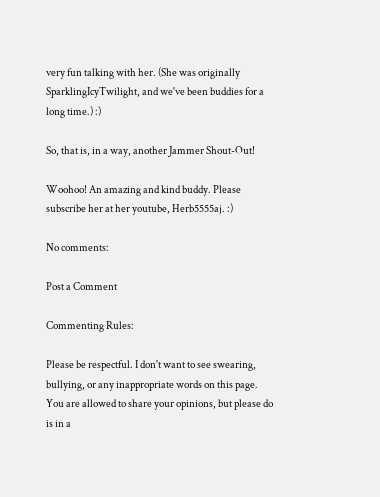very fun talking with her. (She was originally SparklingIcyTwilight, and we've been buddies for a long time.) :)

So, that is, in a way, another Jammer Shout-Out!

Woohoo! An amazing and kind buddy. Please subscribe her at her youtube, Herb5555aj. :)

No comments:

Post a Comment

Commenting Rules:

Please be respectful. I don't want to see swearing, bullying, or any inappropriate words on this page. You are allowed to share your opinions, but please do is in a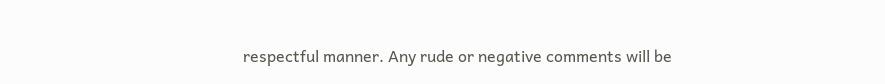respectful manner. Any rude or negative comments will be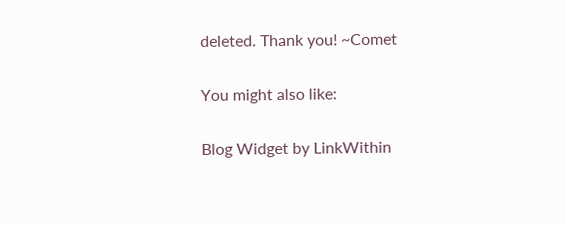deleted. Thank you! ~Comet

You might also like:

Blog Widget by LinkWithin